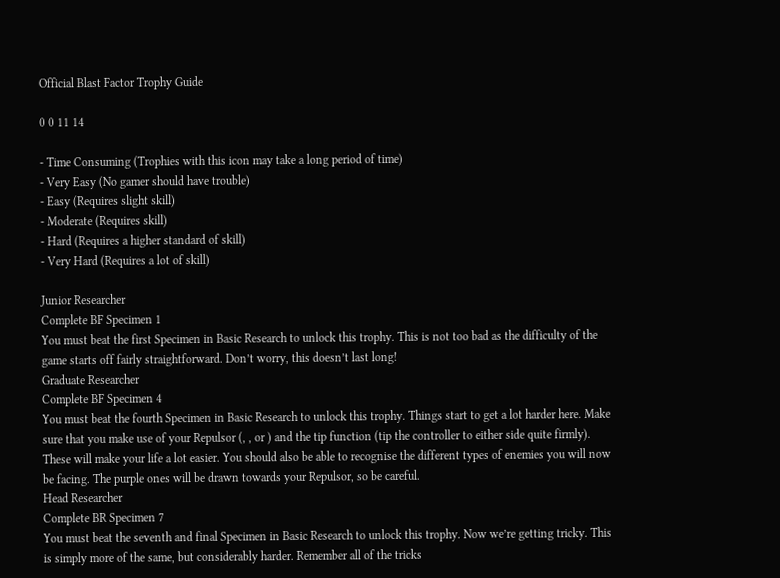Official Blast Factor Trophy Guide

0 0 11 14

- Time Consuming (Trophies with this icon may take a long period of time)
- Very Easy (No gamer should have trouble)
- Easy (Requires slight skill)
- Moderate (Requires skill)
- Hard (Requires a higher standard of skill)
- Very Hard (Requires a lot of skill)

Junior Researcher
Complete BF Specimen 1
You must beat the first Specimen in Basic Research to unlock this trophy. This is not too bad as the difficulty of the game starts off fairly straightforward. Don’t worry, this doesn’t last long!
Graduate Researcher
Complete BF Specimen 4
You must beat the fourth Specimen in Basic Research to unlock this trophy. Things start to get a lot harder here. Make sure that you make use of your Repulsor (, , or ) and the tip function (tip the controller to either side quite firmly). These will make your life a lot easier. You should also be able to recognise the different types of enemies you will now be facing. The purple ones will be drawn towards your Repulsor, so be careful.
Head Researcher
Complete BR Specimen 7
You must beat the seventh and final Specimen in Basic Research to unlock this trophy. Now we’re getting tricky. This is simply more of the same, but considerably harder. Remember all of the tricks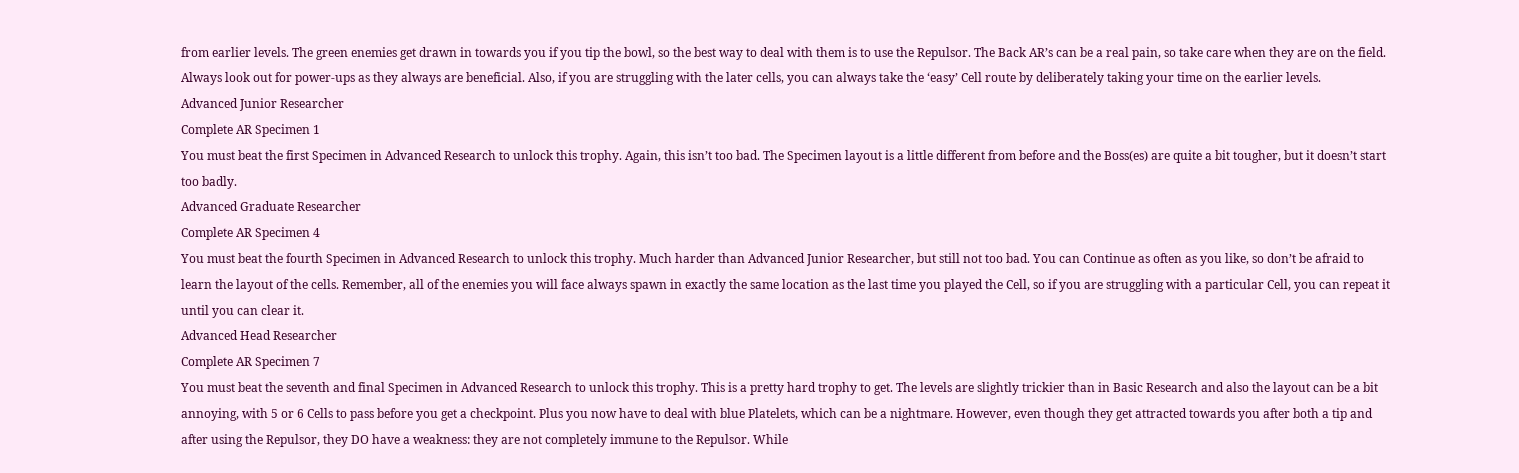from earlier levels. The green enemies get drawn in towards you if you tip the bowl, so the best way to deal with them is to use the Repulsor. The Back AR’s can be a real pain, so take care when they are on the field. Always look out for power-ups as they always are beneficial. Also, if you are struggling with the later cells, you can always take the ‘easy’ Cell route by deliberately taking your time on the earlier levels.
Advanced Junior Researcher
Complete AR Specimen 1
You must beat the first Specimen in Advanced Research to unlock this trophy. Again, this isn’t too bad. The Specimen layout is a little different from before and the Boss(es) are quite a bit tougher, but it doesn’t start too badly.
Advanced Graduate Researcher
Complete AR Specimen 4
You must beat the fourth Specimen in Advanced Research to unlock this trophy. Much harder than Advanced Junior Researcher, but still not too bad. You can Continue as often as you like, so don’t be afraid to learn the layout of the cells. Remember, all of the enemies you will face always spawn in exactly the same location as the last time you played the Cell, so if you are struggling with a particular Cell, you can repeat it until you can clear it.
Advanced Head Researcher
Complete AR Specimen 7
You must beat the seventh and final Specimen in Advanced Research to unlock this trophy. This is a pretty hard trophy to get. The levels are slightly trickier than in Basic Research and also the layout can be a bit annoying, with 5 or 6 Cells to pass before you get a checkpoint. Plus you now have to deal with blue Platelets, which can be a nightmare. However, even though they get attracted towards you after both a tip and after using the Repulsor, they DO have a weakness: they are not completely immune to the Repulsor. While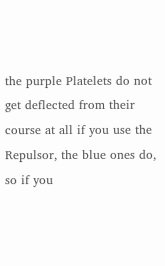the purple Platelets do not get deflected from their course at all if you use the Repulsor, the blue ones do, so if you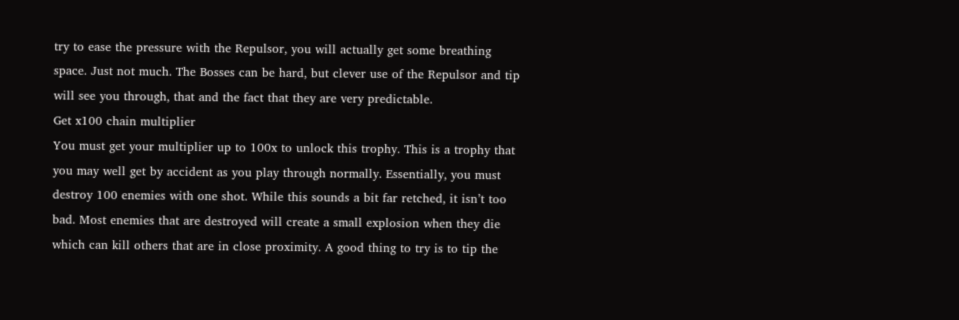try to ease the pressure with the Repulsor, you will actually get some breathing space. Just not much. The Bosses can be hard, but clever use of the Repulsor and tip will see you through, that and the fact that they are very predictable.
Get x100 chain multiplier
You must get your multiplier up to 100x to unlock this trophy. This is a trophy that you may well get by accident as you play through normally. Essentially, you must destroy 100 enemies with one shot. While this sounds a bit far retched, it isn’t too bad. Most enemies that are destroyed will create a small explosion when they die which can kill others that are in close proximity. A good thing to try is to tip the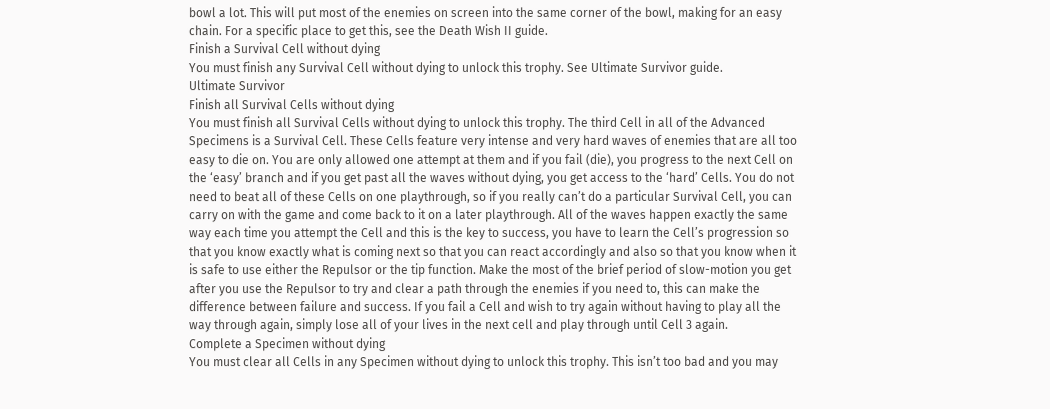bowl a lot. This will put most of the enemies on screen into the same corner of the bowl, making for an easy chain. For a specific place to get this, see the Death Wish II guide.
Finish a Survival Cell without dying
You must finish any Survival Cell without dying to unlock this trophy. See Ultimate Survivor guide.
Ultimate Survivor
Finish all Survival Cells without dying
You must finish all Survival Cells without dying to unlock this trophy. The third Cell in all of the Advanced Specimens is a Survival Cell. These Cells feature very intense and very hard waves of enemies that are all too easy to die on. You are only allowed one attempt at them and if you fail (die), you progress to the next Cell on the ‘easy’ branch and if you get past all the waves without dying, you get access to the ‘hard’ Cells. You do not need to beat all of these Cells on one playthrough, so if you really can’t do a particular Survival Cell, you can carry on with the game and come back to it on a later playthrough. All of the waves happen exactly the same way each time you attempt the Cell and this is the key to success, you have to learn the Cell’s progression so that you know exactly what is coming next so that you can react accordingly and also so that you know when it is safe to use either the Repulsor or the tip function. Make the most of the brief period of slow-motion you get after you use the Repulsor to try and clear a path through the enemies if you need to, this can make the difference between failure and success. If you fail a Cell and wish to try again without having to play all the way through again, simply lose all of your lives in the next cell and play through until Cell 3 again.
Complete a Specimen without dying
You must clear all Cells in any Specimen without dying to unlock this trophy. This isn’t too bad and you may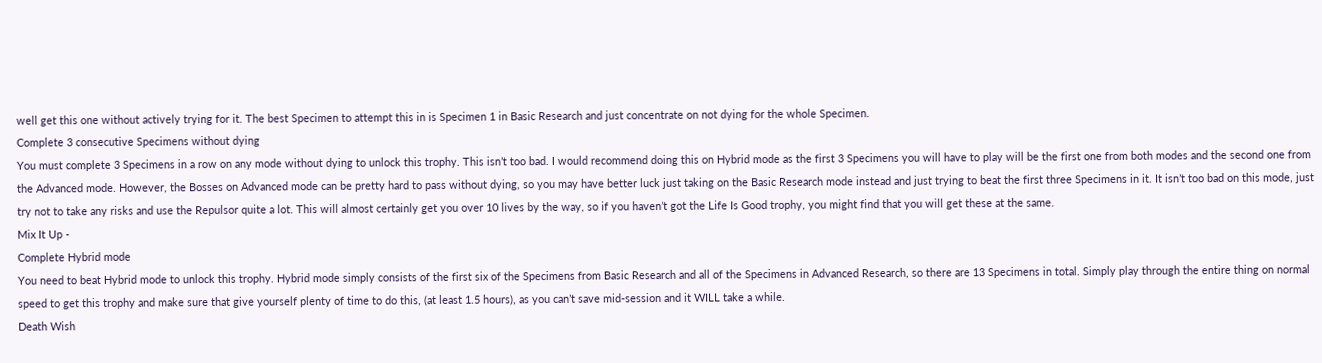well get this one without actively trying for it. The best Specimen to attempt this in is Specimen 1 in Basic Research and just concentrate on not dying for the whole Specimen.
Complete 3 consecutive Specimens without dying
You must complete 3 Specimens in a row on any mode without dying to unlock this trophy. This isn’t too bad. I would recommend doing this on Hybrid mode as the first 3 Specimens you will have to play will be the first one from both modes and the second one from the Advanced mode. However, the Bosses on Advanced mode can be pretty hard to pass without dying, so you may have better luck just taking on the Basic Research mode instead and just trying to beat the first three Specimens in it. It isn’t too bad on this mode, just try not to take any risks and use the Repulsor quite a lot. This will almost certainly get you over 10 lives by the way, so if you haven’t got the Life Is Good trophy, you might find that you will get these at the same.
Mix It Up -
Complete Hybrid mode
You need to beat Hybrid mode to unlock this trophy. Hybrid mode simply consists of the first six of the Specimens from Basic Research and all of the Specimens in Advanced Research, so there are 13 Specimens in total. Simply play through the entire thing on normal speed to get this trophy and make sure that give yourself plenty of time to do this, (at least 1.5 hours), as you can’t save mid-session and it WILL take a while.
Death Wish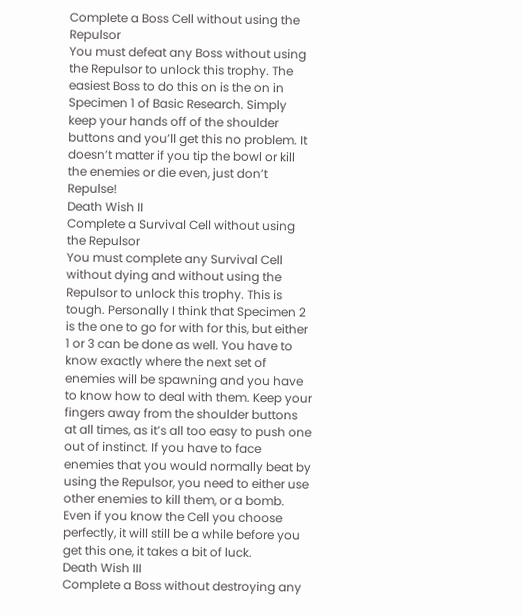Complete a Boss Cell without using the Repulsor
You must defeat any Boss without using the Repulsor to unlock this trophy. The easiest Boss to do this on is the on in Specimen 1 of Basic Research. Simply keep your hands off of the shoulder buttons and you’ll get this no problem. It doesn’t matter if you tip the bowl or kill the enemies or die even, just don’t Repulse!
Death Wish II
Complete a Survival Cell without using the Repulsor
You must complete any Survival Cell without dying and without using the Repulsor to unlock this trophy. This is tough. Personally I think that Specimen 2 is the one to go for with for this, but either 1 or 3 can be done as well. You have to know exactly where the next set of enemies will be spawning and you have to know how to deal with them. Keep your fingers away from the shoulder buttons at all times, as it’s all too easy to push one out of instinct. If you have to face enemies that you would normally beat by using the Repulsor, you need to either use other enemies to kill them, or a bomb. Even if you know the Cell you choose perfectly, it will still be a while before you get this one, it takes a bit of luck.
Death Wish III
Complete a Boss without destroying any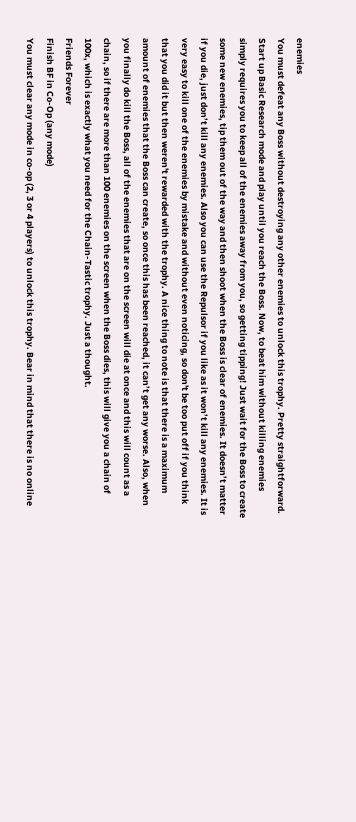enemies
You must defeat any Boss without destroying any other enemies to unlock this trophy. Pretty straightforward. Start up Basic Research mode and play until you reach the Boss. Now, to beat him without killing enemies simply requires you to keep all of the enemies away from you, so getting tipping! Just wait for the Boss to create some new enemies, tip them out of the way and then shoot when the Boss is clear of enemies. It doesn’t matter if you die, just don’t kill any enemies. Also you can use the Repulsor if you like as it won’t kill any enemies. It is very easy to kill one of the enemies by mistake and without even noticing, so don't be too put off if you think that you did it but then weren't rewarded with the trophy. A nice thing to note is that there is a maximum amount of enemies that the Boss can create, so once this has been reached, it can’t get any worse. Also, when you finally do kill the Boss, all of the enemies that are on the screen will die at once and this will count as a chain, so if there are more than 100 enemies on the screen when the Boss dies, this will give you a chain of 100x, which is exactly what you need for the Chain-Tastic trophy. Just a thought.
Friends Forever
Finish BF in Co-Op (any mode)
You must clear any mode in co-op (2, 3 or 4 players) to unlock this trophy. Bear in mind that there is no online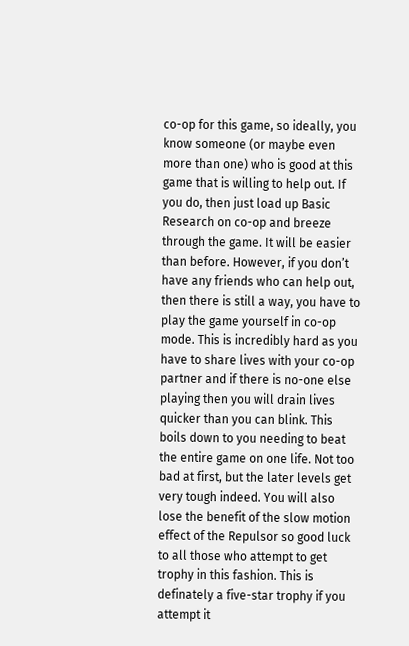co-op for this game, so ideally, you know someone (or maybe even more than one) who is good at this game that is willing to help out. If you do, then just load up Basic Research on co-op and breeze through the game. It will be easier than before. However, if you don’t have any friends who can help out, then there is still a way, you have to play the game yourself in co-op mode. This is incredibly hard as you have to share lives with your co-op partner and if there is no-one else playing then you will drain lives quicker than you can blink. This boils down to you needing to beat the entire game on one life. Not too bad at first, but the later levels get very tough indeed. You will also lose the benefit of the slow motion effect of the Repulsor so good luck to all those who attempt to get trophy in this fashion. This is definately a five-star trophy if you attempt it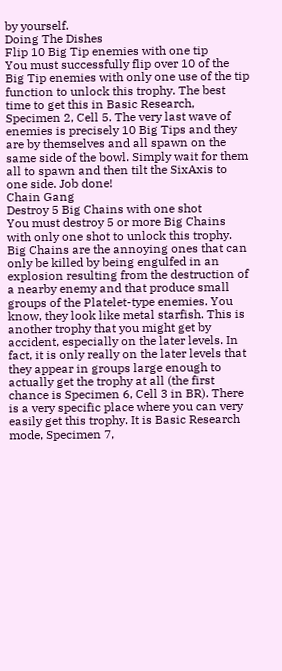by yourself.
Doing The Dishes
Flip 10 Big Tip enemies with one tip
You must successfully flip over 10 of the Big Tip enemies with only one use of the tip function to unlock this trophy. The best time to get this in Basic Research, Specimen 2, Cell 5. The very last wave of enemies is precisely 10 Big Tips and they are by themselves and all spawn on the same side of the bowl. Simply wait for them all to spawn and then tilt the SixAxis to one side. Job done!
Chain Gang
Destroy 5 Big Chains with one shot
You must destroy 5 or more Big Chains with only one shot to unlock this trophy. Big Chains are the annoying ones that can only be killed by being engulfed in an explosion resulting from the destruction of a nearby enemy and that produce small groups of the Platelet-type enemies. You know, they look like metal starfish. This is another trophy that you might get by accident, especially on the later levels. In fact, it is only really on the later levels that they appear in groups large enough to actually get the trophy at all (the first chance is Specimen 6, Cell 3 in BR). There is a very specific place where you can very easily get this trophy. It is Basic Research mode, Specimen 7,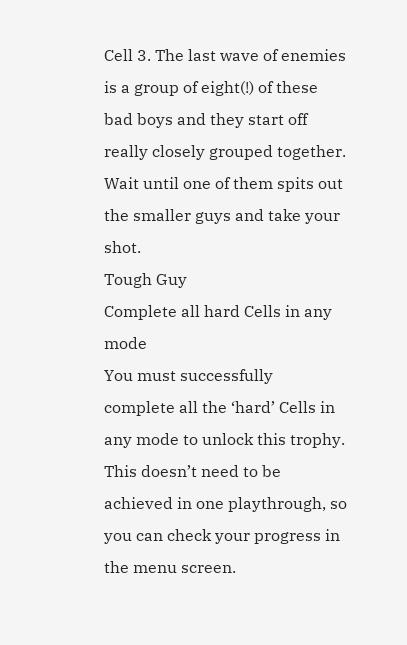Cell 3. The last wave of enemies is a group of eight(!) of these bad boys and they start off really closely grouped together. Wait until one of them spits out the smaller guys and take your shot.
Tough Guy
Complete all hard Cells in any mode
You must successfully complete all the ‘hard’ Cells in any mode to unlock this trophy. This doesn’t need to be achieved in one playthrough, so you can check your progress in the menu screen.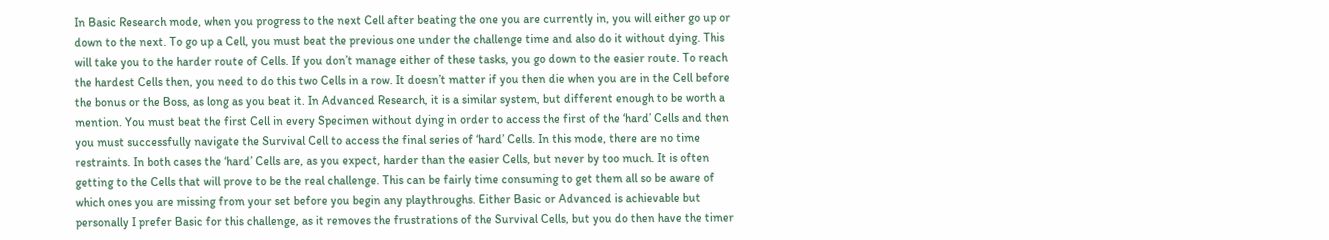In Basic Research mode, when you progress to the next Cell after beating the one you are currently in, you will either go up or down to the next. To go up a Cell, you must beat the previous one under the challenge time and also do it without dying. This will take you to the harder route of Cells. If you don’t manage either of these tasks, you go down to the easier route. To reach the hardest Cells then, you need to do this two Cells in a row. It doesn’t matter if you then die when you are in the Cell before the bonus or the Boss, as long as you beat it. In Advanced Research, it is a similar system, but different enough to be worth a mention. You must beat the first Cell in every Specimen without dying in order to access the first of the ‘hard’ Cells and then you must successfully navigate the Survival Cell to access the final series of ‘hard’ Cells. In this mode, there are no time restraints. In both cases the ‘hard’ Cells are, as you expect, harder than the easier Cells, but never by too much. It is often getting to the Cells that will prove to be the real challenge. This can be fairly time consuming to get them all so be aware of which ones you are missing from your set before you begin any playthroughs. Either Basic or Advanced is achievable but personally I prefer Basic for this challenge, as it removes the frustrations of the Survival Cells, but you do then have the timer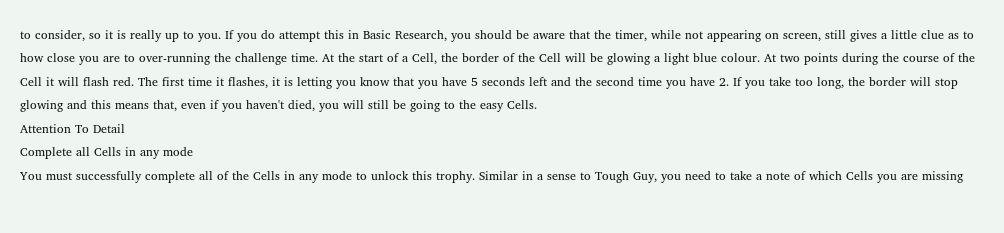to consider, so it is really up to you. If you do attempt this in Basic Research, you should be aware that the timer, while not appearing on screen, still gives a little clue as to how close you are to over-running the challenge time. At the start of a Cell, the border of the Cell will be glowing a light blue colour. At two points during the course of the Cell it will flash red. The first time it flashes, it is letting you know that you have 5 seconds left and the second time you have 2. If you take too long, the border will stop glowing and this means that, even if you haven't died, you will still be going to the easy Cells.
Attention To Detail
Complete all Cells in any mode
You must successfully complete all of the Cells in any mode to unlock this trophy. Similar in a sense to Tough Guy, you need to take a note of which Cells you are missing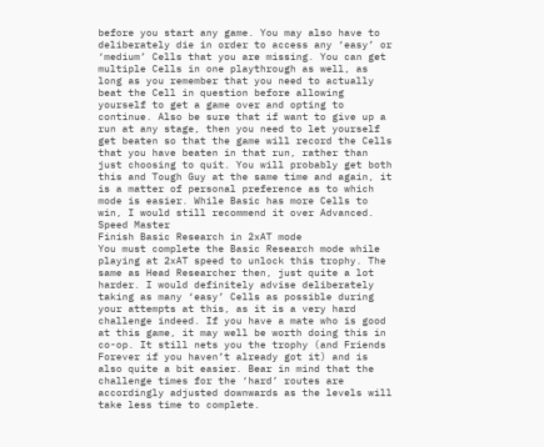before you start any game. You may also have to deliberately die in order to access any ‘easy’ or ‘medium’ Cells that you are missing. You can get multiple Cells in one playthrough as well, as long as you remember that you need to actually beat the Cell in question before allowing yourself to get a game over and opting to continue. Also be sure that if want to give up a run at any stage, then you need to let yourself get beaten so that the game will record the Cells that you have beaten in that run, rather than just choosing to quit. You will probably get both this and Tough Guy at the same time and again, it is a matter of personal preference as to which mode is easier. While Basic has more Cells to win, I would still recommend it over Advanced.
Speed Master
Finish Basic Research in 2xAT mode
You must complete the Basic Research mode while playing at 2xAT speed to unlock this trophy. The same as Head Researcher then, just quite a lot harder. I would definitely advise deliberately taking as many ‘easy’ Cells as possible during your attempts at this, as it is a very hard challenge indeed. If you have a mate who is good at this game, it may well be worth doing this in co-op. It still nets you the trophy (and Friends Forever if you haven’t already got it) and is also quite a bit easier. Bear in mind that the challenge times for the ‘hard’ routes are accordingly adjusted downwards as the levels will take less time to complete.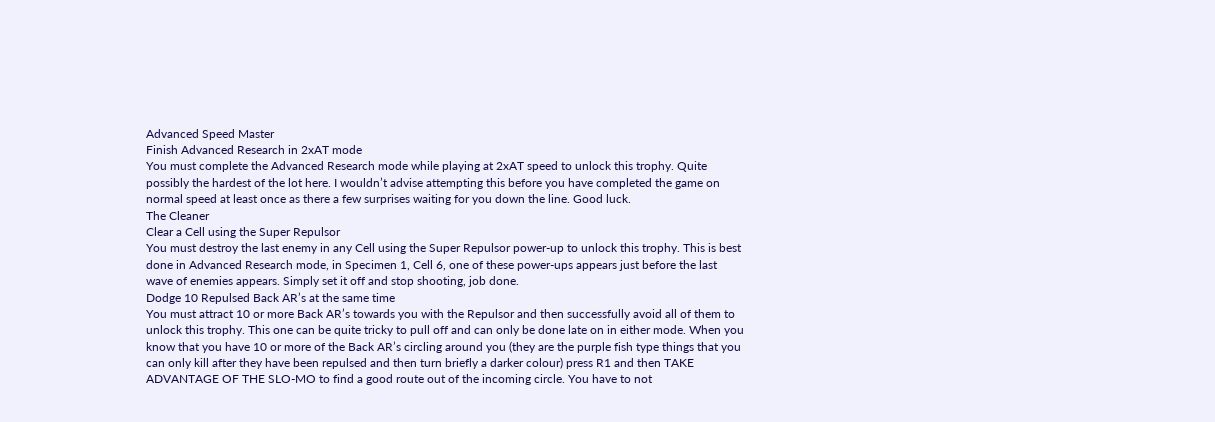Advanced Speed Master
Finish Advanced Research in 2xAT mode
You must complete the Advanced Research mode while playing at 2xAT speed to unlock this trophy. Quite possibly the hardest of the lot here. I wouldn’t advise attempting this before you have completed the game on normal speed at least once as there a few surprises waiting for you down the line. Good luck.
The Cleaner
Clear a Cell using the Super Repulsor
You must destroy the last enemy in any Cell using the Super Repulsor power-up to unlock this trophy. This is best done in Advanced Research mode, in Specimen 1, Cell 6, one of these power-ups appears just before the last wave of enemies appears. Simply set it off and stop shooting, job done.
Dodge 10 Repulsed Back AR’s at the same time
You must attract 10 or more Back AR’s towards you with the Repulsor and then successfully avoid all of them to unlock this trophy. This one can be quite tricky to pull off and can only be done late on in either mode. When you know that you have 10 or more of the Back AR’s circling around you (they are the purple fish type things that you can only kill after they have been repulsed and then turn briefly a darker colour) press R1 and then TAKE ADVANTAGE OF THE SLO-MO to find a good route out of the incoming circle. You have to not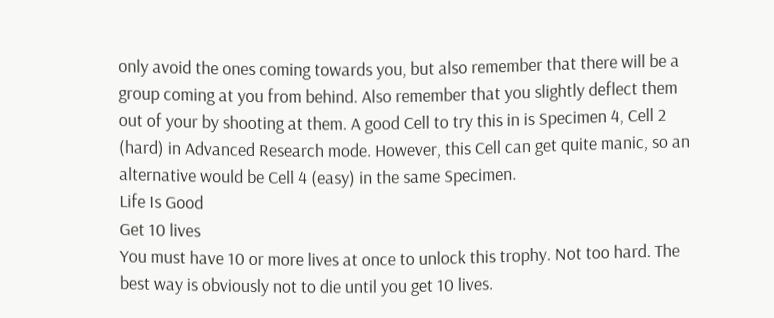only avoid the ones coming towards you, but also remember that there will be a group coming at you from behind. Also remember that you slightly deflect them out of your by shooting at them. A good Cell to try this in is Specimen 4, Cell 2 (hard) in Advanced Research mode. However, this Cell can get quite manic, so an alternative would be Cell 4 (easy) in the same Specimen.
Life Is Good
Get 10 lives
You must have 10 or more lives at once to unlock this trophy. Not too hard. The best way is obviously not to die until you get 10 lives.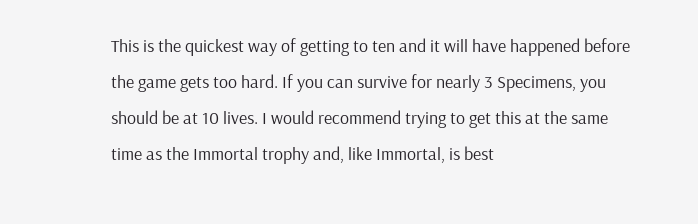This is the quickest way of getting to ten and it will have happened before the game gets too hard. If you can survive for nearly 3 Specimens, you should be at 10 lives. I would recommend trying to get this at the same time as the Immortal trophy and, like Immortal, is best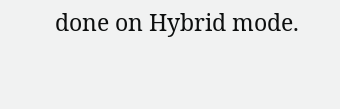done on Hybrid mode.